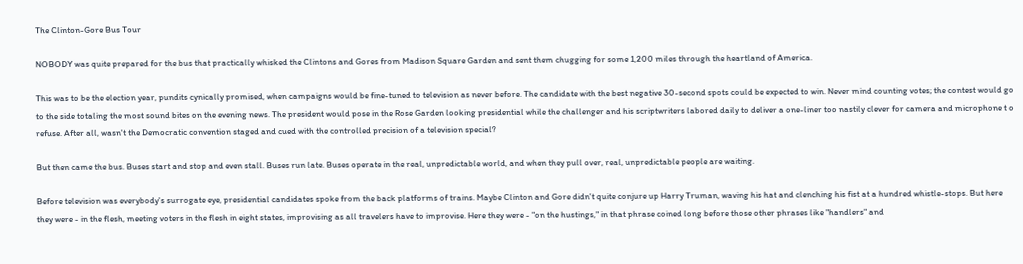The Clinton-Gore Bus Tour

NOBODY was quite prepared for the bus that practically whisked the Clintons and Gores from Madison Square Garden and sent them chugging for some 1,200 miles through the heartland of America.

This was to be the election year, pundits cynically promised, when campaigns would be fine-tuned to television as never before. The candidate with the best negative 30-second spots could be expected to win. Never mind counting votes; the contest would go to the side totaling the most sound bites on the evening news. The president would pose in the Rose Garden looking presidential while the challenger and his scriptwriters labored daily to deliver a one-liner too nastily clever for camera and microphone t o refuse. After all, wasn't the Democratic convention staged and cued with the controlled precision of a television special?

But then came the bus. Buses start and stop and even stall. Buses run late. Buses operate in the real, unpredictable world, and when they pull over, real, unpredictable people are waiting.

Before television was everybody's surrogate eye, presidential candidates spoke from the back platforms of trains. Maybe Clinton and Gore didn't quite conjure up Harry Truman, waving his hat and clenching his fist at a hundred whistle-stops. But here they were - in the flesh, meeting voters in the flesh in eight states, improvising as all travelers have to improvise. Here they were - "on the hustings," in that phrase coined long before those other phrases like "handlers" and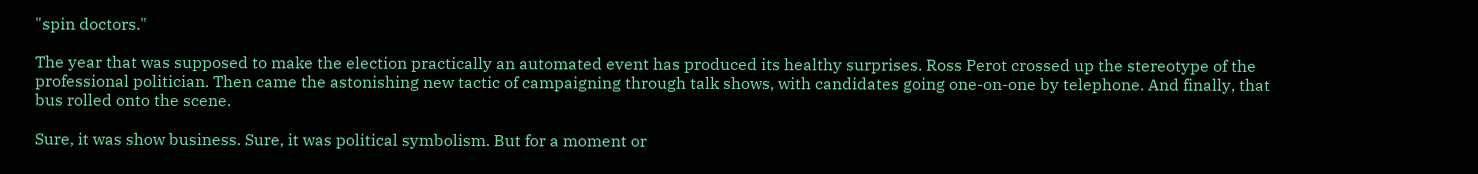"spin doctors."

The year that was supposed to make the election practically an automated event has produced its healthy surprises. Ross Perot crossed up the stereotype of the professional politician. Then came the astonishing new tactic of campaigning through talk shows, with candidates going one-on-one by telephone. And finally, that bus rolled onto the scene.

Sure, it was show business. Sure, it was political symbolism. But for a moment or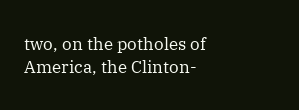two, on the potholes of America, the Clinton-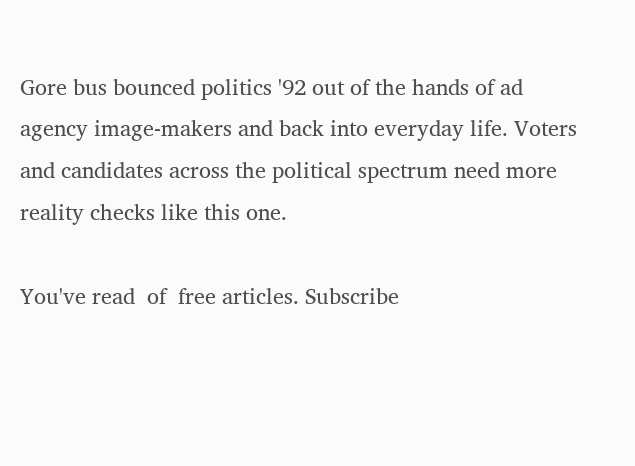Gore bus bounced politics '92 out of the hands of ad agency image-makers and back into everyday life. Voters and candidates across the political spectrum need more reality checks like this one.

You've read  of  free articles. Subscribe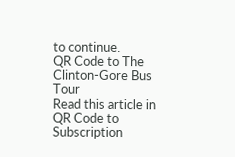to continue.
QR Code to The Clinton-Gore Bus Tour
Read this article in
QR Code to Subscription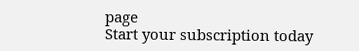page
Start your subscription today